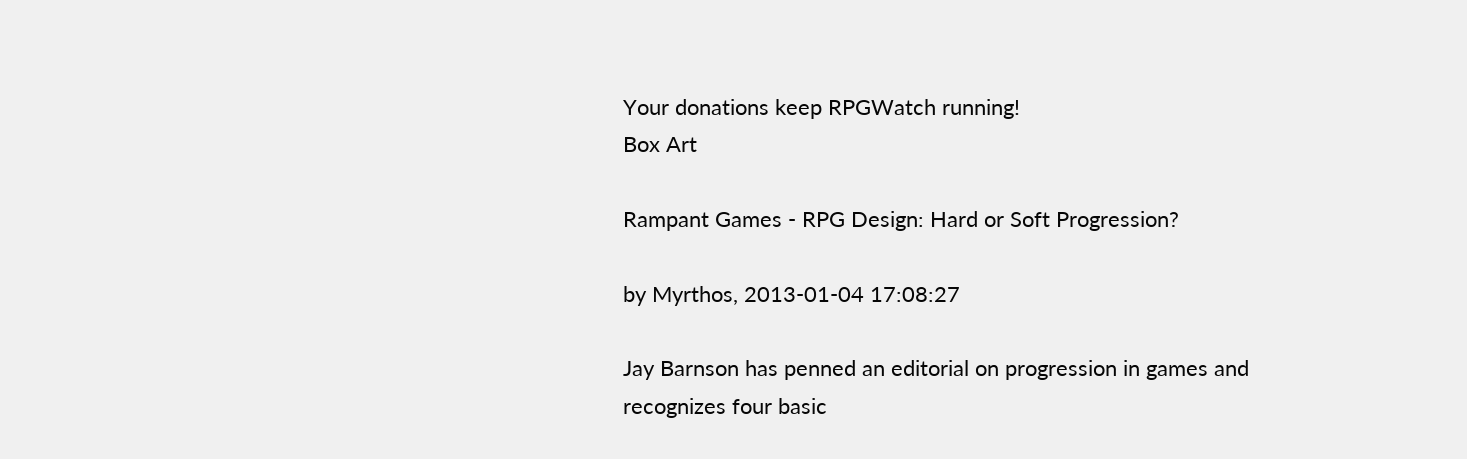Your donations keep RPGWatch running!
Box Art

Rampant Games - RPG Design: Hard or Soft Progression?

by Myrthos, 2013-01-04 17:08:27

Jay Barnson has penned an editorial on progression in games and recognizes four basic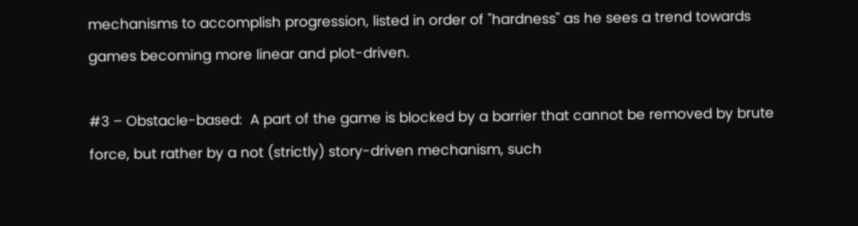mechanisms to accomplish progression, listed in order of "hardness" as he sees a trend towards games becoming more linear and plot-driven.

#3 – Obstacle-based:  A part of the game is blocked by a barrier that cannot be removed by brute force, but rather by a not (strictly) story-driven mechanism, such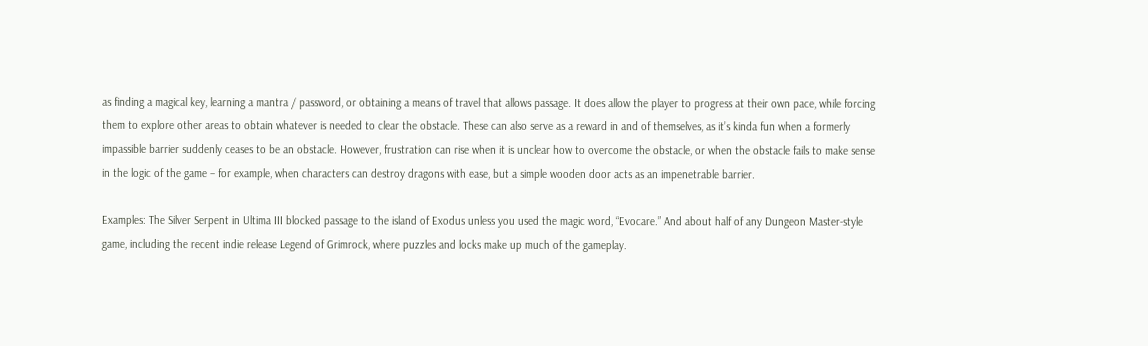as finding a magical key, learning a mantra / password, or obtaining a means of travel that allows passage. It does allow the player to progress at their own pace, while forcing them to explore other areas to obtain whatever is needed to clear the obstacle. These can also serve as a reward in and of themselves, as it’s kinda fun when a formerly impassible barrier suddenly ceases to be an obstacle. However, frustration can rise when it is unclear how to overcome the obstacle, or when the obstacle fails to make sense in the logic of the game – for example, when characters can destroy dragons with ease, but a simple wooden door acts as an impenetrable barrier.

Examples: The Silver Serpent in Ultima III blocked passage to the island of Exodus unless you used the magic word, “Evocare.” And about half of any Dungeon Master-style game, including the recent indie release Legend of Grimrock, where puzzles and locks make up much of the gameplay.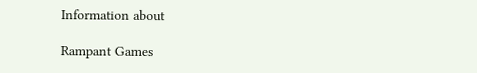Information about

Rampant Games